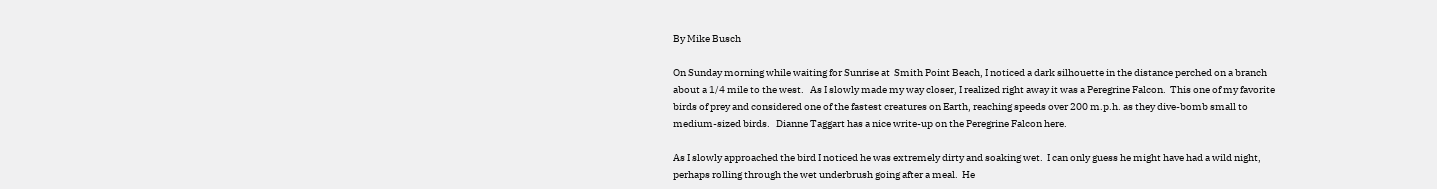By Mike Busch

On Sunday morning while waiting for Sunrise at  Smith Point Beach, I noticed a dark silhouette in the distance perched on a branch about a 1/4 mile to the west.   As I slowly made my way closer, I realized right away it was a Peregrine Falcon.  This one of my favorite birds of prey and considered one of the fastest creatures on Earth, reaching speeds over 200 m.p.h. as they dive-bomb small to medium-sized birds.   Dianne Taggart has a nice write-up on the Peregrine Falcon here.

As I slowly approached the bird I noticed he was extremely dirty and soaking wet.  I can only guess he might have had a wild night, perhaps rolling through the wet underbrush going after a meal.  He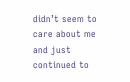didn’t seem to care about me and just continued to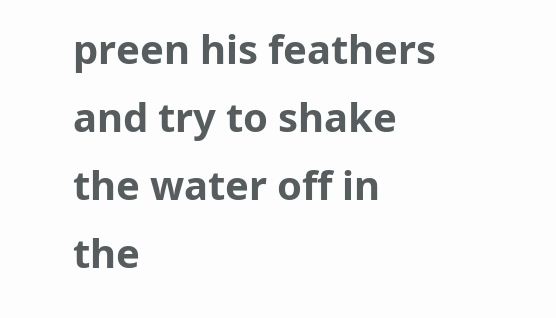preen his feathers and try to shake the water off in the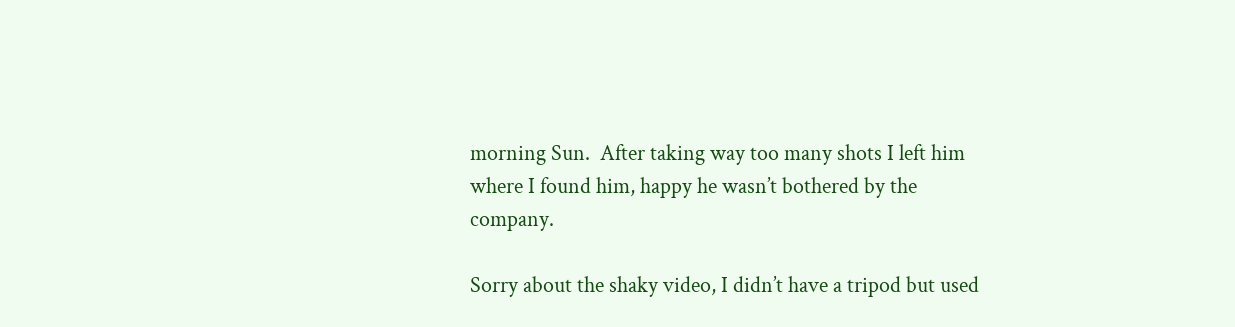morning Sun.  After taking way too many shots I left him where I found him, happy he wasn’t bothered by the company.

Sorry about the shaky video, I didn’t have a tripod but used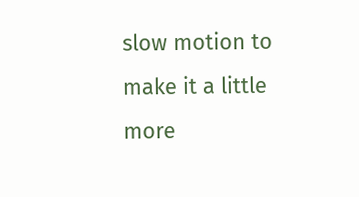slow motion to make it a little more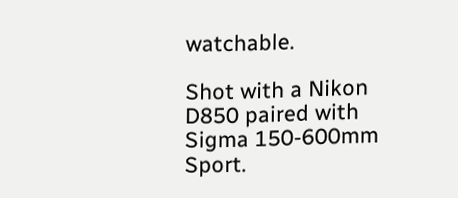watchable.

Shot with a Nikon D850 paired with Sigma 150-600mm Sport.